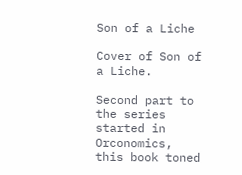Son of a Liche

Cover of Son of a Liche.

Second part to the series started in Orconomics, this book toned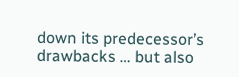down its predecessor’s drawbacks … but also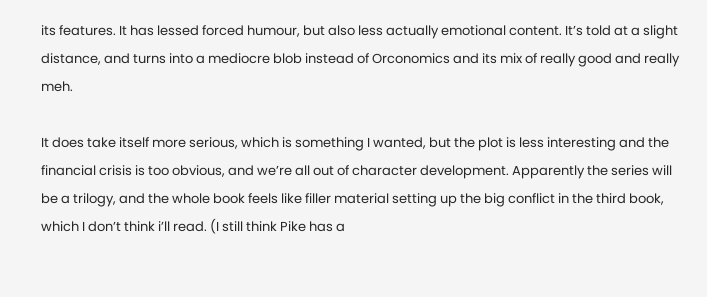its features. It has lessed forced humour, but also less actually emotional content. It’s told at a slight distance, and turns into a mediocre blob instead of Orconomics and its mix of really good and really meh.

It does take itself more serious, which is something I wanted, but the plot is less interesting and the financial crisis is too obvious, and we’re all out of character development. Apparently the series will be a trilogy, and the whole book feels like filler material setting up the big conflict in the third book, which I don’t think i’ll read. (I still think Pike has a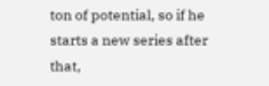ton of potential, so if he starts a new series after that,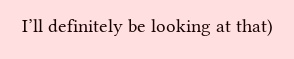I’ll definitely be looking at that)